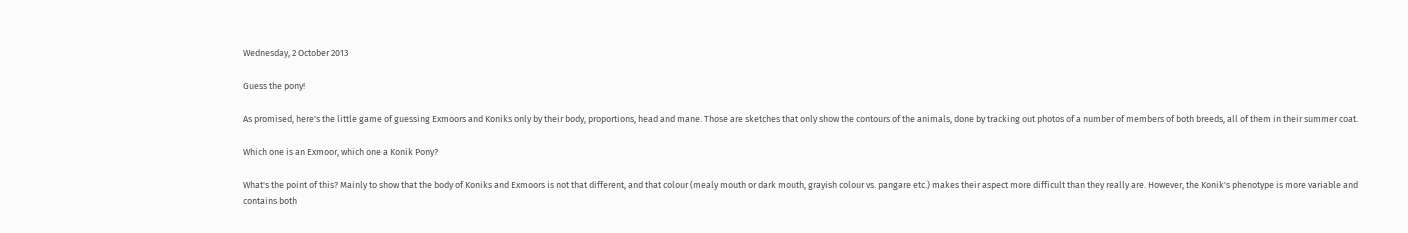Wednesday, 2 October 2013

Guess the pony!

As promised, here's the little game of guessing Exmoors and Koniks only by their body, proportions, head and mane. Those are sketches that only show the contours of the animals, done by tracking out photos of a number of members of both breeds, all of them in their summer coat.

Which one is an Exmoor, which one a Konik Pony?

What's the point of this? Mainly to show that the body of Koniks and Exmoors is not that different, and that colour (mealy mouth or dark mouth, grayish colour vs. pangare etc.) makes their aspect more difficult than they really are. However, the Konik's phenotype is more variable and contains both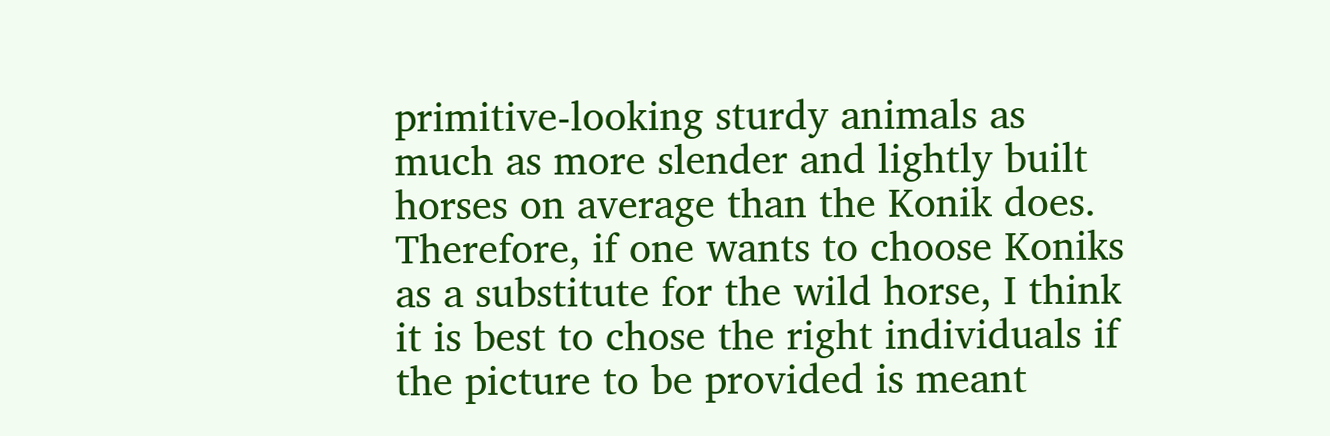primitive-looking sturdy animals as much as more slender and lightly built horses on average than the Konik does. Therefore, if one wants to choose Koniks as a substitute for the wild horse, I think it is best to chose the right individuals if the picture to be provided is meant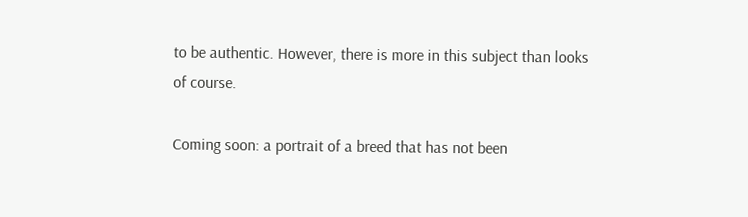to be authentic. However, there is more in this subject than looks of course.

Coming soon: a portrait of a breed that has not been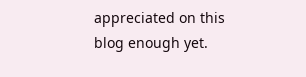appreciated on this blog enough yet.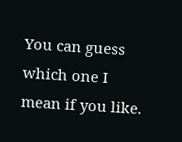You can guess which one I mean if you like.